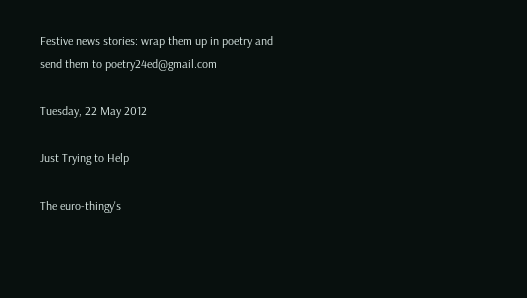Festive news stories: wrap them up in poetry and send them to poetry24ed@gmail.com

Tuesday, 22 May 2012

Just Trying to Help

The euro-thingy's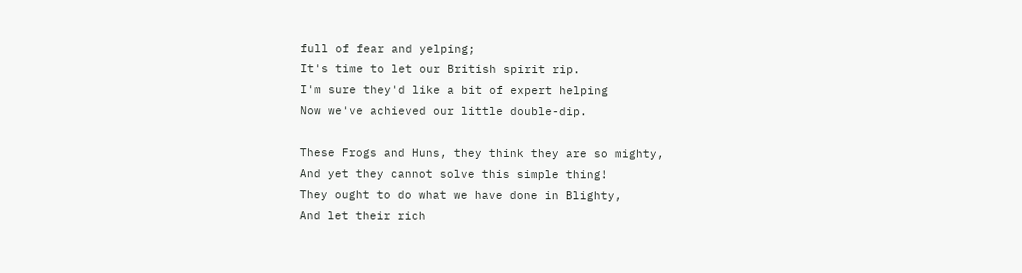full of fear and yelping;
It's time to let our British spirit rip.
I'm sure they'd like a bit of expert helping
Now we've achieved our little double-dip.

These Frogs and Huns, they think they are so mighty,
And yet they cannot solve this simple thing!
They ought to do what we have done in Blighty,
And let their rich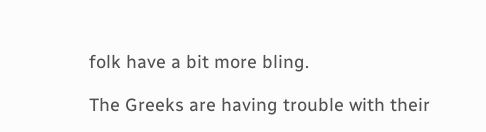folk have a bit more bling.

The Greeks are having trouble with their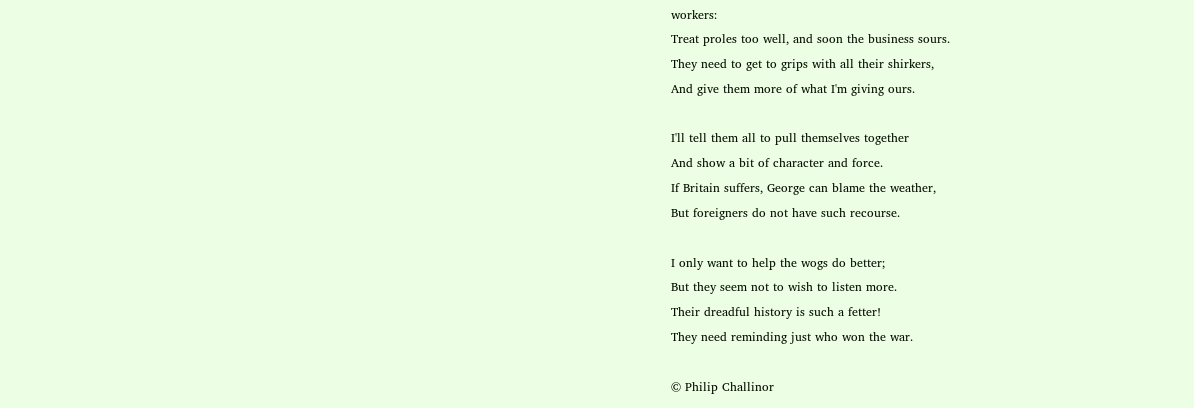workers:
Treat proles too well, and soon the business sours.
They need to get to grips with all their shirkers,
And give them more of what I'm giving ours.

I'll tell them all to pull themselves together
And show a bit of character and force.
If Britain suffers, George can blame the weather,
But foreigners do not have such recourse.

I only want to help the wogs do better;
But they seem not to wish to listen more.
Their dreadful history is such a fetter!
They need reminding just who won the war.

© Philip Challinor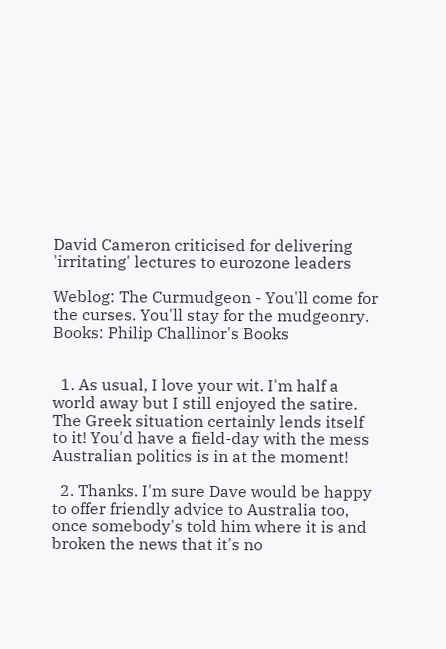David Cameron criticised for delivering 'irritating' lectures to eurozone leaders

Weblog: The Curmudgeon - You'll come for the curses. You'll stay for the mudgeonry.
Books: Philip Challinor's Books


  1. As usual, I love your wit. I'm half a world away but I still enjoyed the satire. The Greek situation certainly lends itself to it! You'd have a field-day with the mess Australian politics is in at the moment!

  2. Thanks. I'm sure Dave would be happy to offer friendly advice to Australia too, once somebody's told him where it is and broken the news that it's no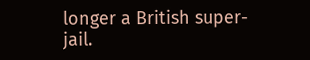longer a British super-jail.